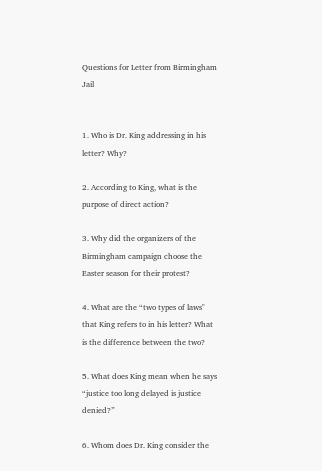Questions for Letter from Birmingham Jail


1. Who is Dr. King addressing in his letter? Why?

2. According to King, what is the purpose of direct action?

3. Why did the organizers of the Birmingham campaign choose the Easter season for their protest?

4. What are the “two types of laws" that King refers to in his letter? What is the difference between the two?

5. What does King mean when he says “justice too long delayed is justice denied?”

6. Whom does Dr. King consider the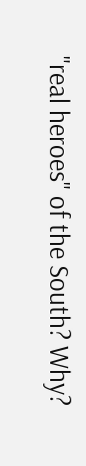"real heroes" of the South? Why?